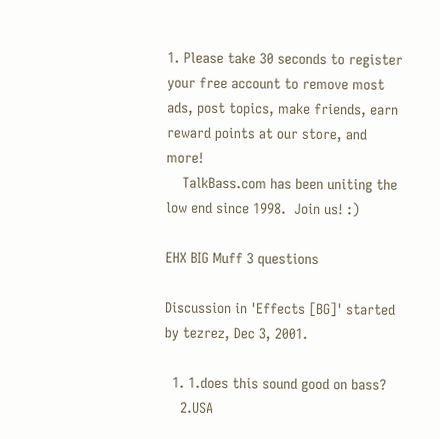1. Please take 30 seconds to register your free account to remove most ads, post topics, make friends, earn reward points at our store, and more!
    TalkBass.com has been uniting the low end since 1998.  Join us! :)

EHX BIG Muff 3 questions

Discussion in 'Effects [BG]' started by tezrez, Dec 3, 2001.

  1. 1.does this sound good on bass?
    2.USA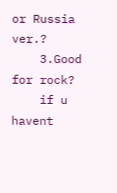or Russia ver.?
    3.Good for rock?
    if u havent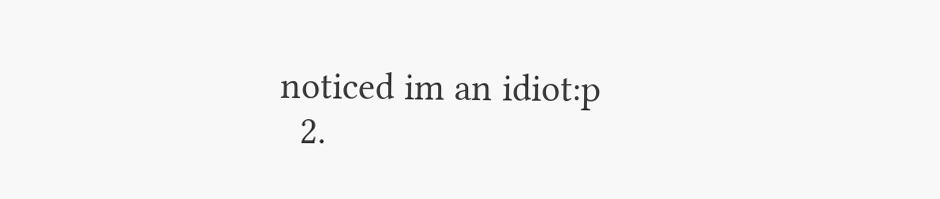noticed im an idiot:p
  2.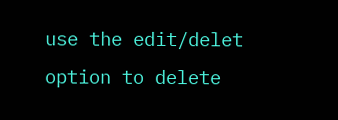use the edit/delet option to delete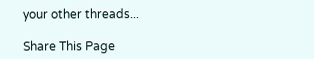your other threads...

Share This Page